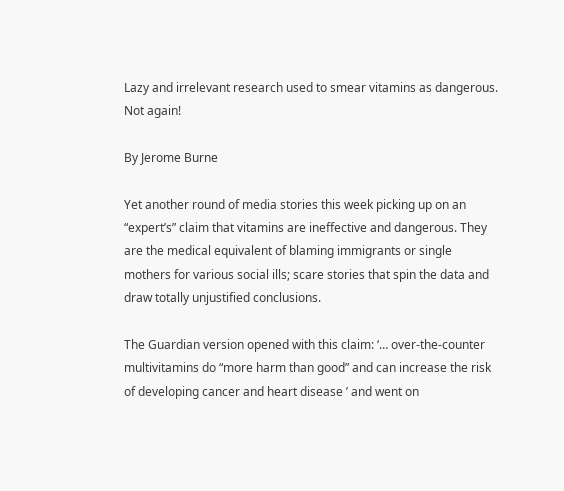Lazy and irrelevant research used to smear vitamins as dangerous. Not again!

By Jerome Burne

Yet another round of media stories this week picking up on an “expert’s” claim that vitamins are ineffective and dangerous. They are the medical equivalent of blaming immigrants or single mothers for various social ills; scare stories that spin the data and draw totally unjustified conclusions.

The Guardian version opened with this claim: ‘… over-the-counter multivitamins do “more harm than good” and can increase the risk of developing cancer and heart disease ’ and went on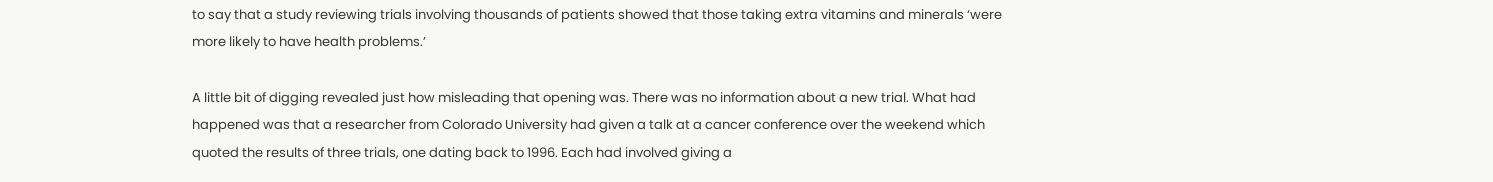to say that a study reviewing trials involving thousands of patients showed that those taking extra vitamins and minerals ‘were more likely to have health problems.’

A little bit of digging revealed just how misleading that opening was. There was no information about a new trial. What had happened was that a researcher from Colorado University had given a talk at a cancer conference over the weekend which quoted the results of three trials, one dating back to 1996. Each had involved giving a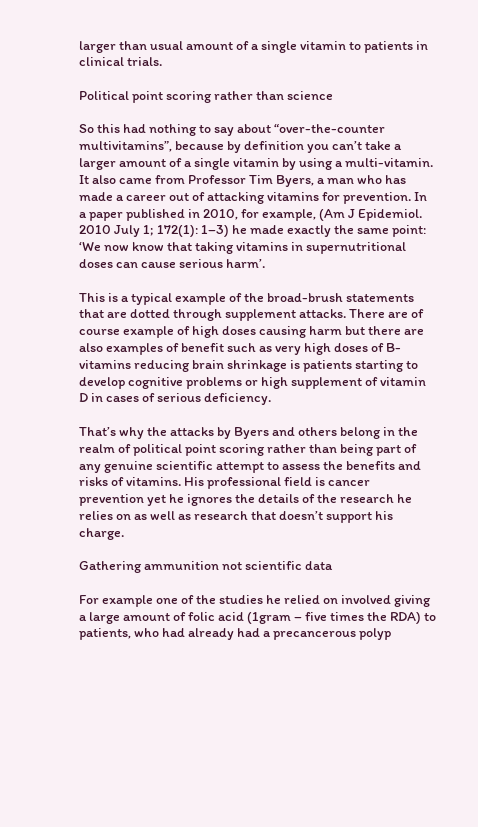larger than usual amount of a single vitamin to patients in clinical trials.

Political point scoring rather than science

So this had nothing to say about “over-the-counter multivitamins”, because by definition you can’t take a larger amount of a single vitamin by using a multi-vitamin. It also came from Professor Tim Byers, a man who has made a career out of attacking vitamins for prevention. In a paper published in 2010, for example, (Am J Epidemiol. 2010 July 1; 172(1): 1–3) he made exactly the same point: ‘We now know that taking vitamins in supernutritional doses can cause serious harm’.

This is a typical example of the broad-brush statements that are dotted through supplement attacks. There are of course example of high doses causing harm but there are also examples of benefit such as very high doses of B-vitamins reducing brain shrinkage is patients starting to develop cognitive problems or high supplement of vitamin D in cases of serious deficiency.

That’s why the attacks by Byers and others belong in the realm of political point scoring rather than being part of any genuine scientific attempt to assess the benefits and risks of vitamins. His professional field is cancer prevention yet he ignores the details of the research he relies on as well as research that doesn’t support his charge.

Gathering ammunition not scientific data

For example one of the studies he relied on involved giving a large amount of folic acid (1gram – five times the RDA) to patients, who had already had a precancerous polyp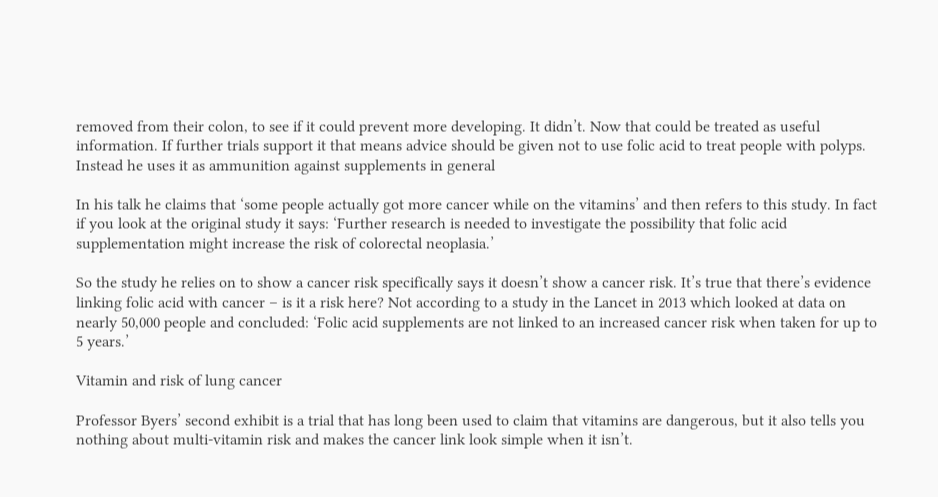removed from their colon, to see if it could prevent more developing. It didn’t. Now that could be treated as useful information. If further trials support it that means advice should be given not to use folic acid to treat people with polyps. Instead he uses it as ammunition against supplements in general

In his talk he claims that ‘some people actually got more cancer while on the vitamins’ and then refers to this study. In fact if you look at the original study it says: ‘Further research is needed to investigate the possibility that folic acid supplementation might increase the risk of colorectal neoplasia.’

So the study he relies on to show a cancer risk specifically says it doesn’t show a cancer risk. It’s true that there’s evidence linking folic acid with cancer – is it a risk here? Not according to a study in the Lancet in 2013 which looked at data on nearly 50,000 people and concluded: ‘Folic acid supplements are not linked to an increased cancer risk when taken for up to 5 years.’

Vitamin and risk of lung cancer

Professor Byers’ second exhibit is a trial that has long been used to claim that vitamins are dangerous, but it also tells you nothing about multi-vitamin risk and makes the cancer link look simple when it isn’t.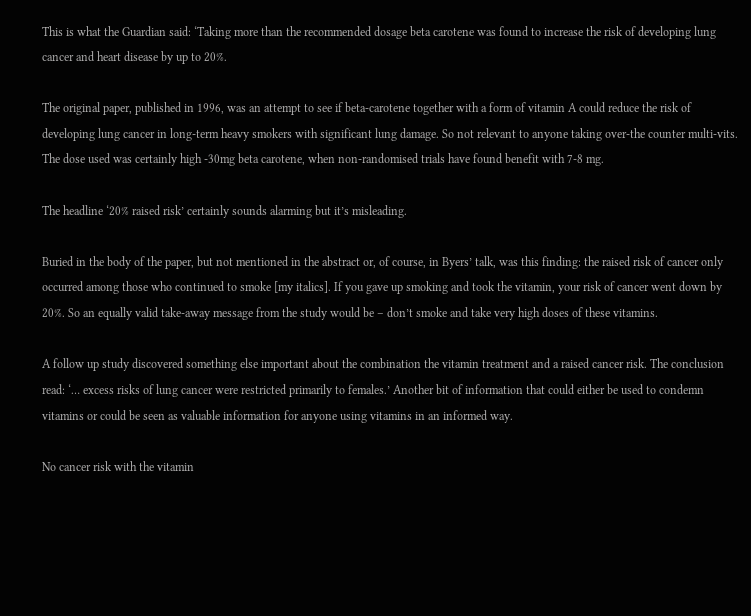This is what the Guardian said: ‘Taking more than the recommended dosage beta carotene was found to increase the risk of developing lung cancer and heart disease by up to 20%.

The original paper, published in 1996, was an attempt to see if beta-carotene together with a form of vitamin A could reduce the risk of developing lung cancer in long-term heavy smokers with significant lung damage. So not relevant to anyone taking over-the counter multi-vits. The dose used was certainly high -30mg beta carotene, when non-randomised trials have found benefit with 7-8 mg.

The headline ‘20% raised risk’ certainly sounds alarming but it’s misleading.

Buried in the body of the paper, but not mentioned in the abstract or, of course, in Byers’ talk, was this finding: the raised risk of cancer only occurred among those who continued to smoke [my italics]. If you gave up smoking and took the vitamin, your risk of cancer went down by 20%. So an equally valid take-away message from the study would be – don’t smoke and take very high doses of these vitamins.

A follow up study discovered something else important about the combination the vitamin treatment and a raised cancer risk. The conclusion read: ‘… excess risks of lung cancer were restricted primarily to females.’ Another bit of information that could either be used to condemn vitamins or could be seen as valuable information for anyone using vitamins in an informed way.

No cancer risk with the vitamin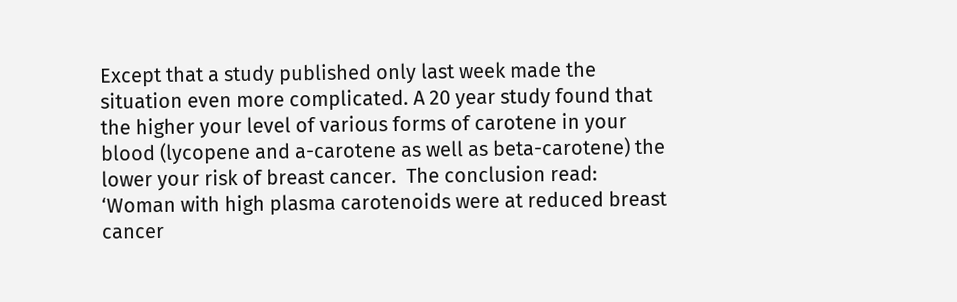Except that a study published only last week made the situation even more complicated. A 20 year study found that the higher your level of various forms of carotene in your blood (lycopene and a-carotene as well as beta-carotene) the lower your risk of breast cancer.  The conclusion read: ‘Woman with high plasma carotenoids were at reduced breast cancer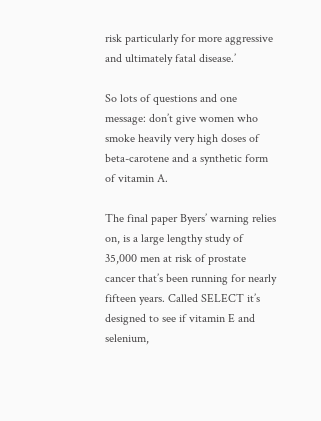risk particularly for more aggressive and ultimately fatal disease.’

So lots of questions and one message: don’t give women who smoke heavily very high doses of beta-carotene and a synthetic form of vitamin A.

The final paper Byers’ warning relies on, is a large lengthy study of 35,000 men at risk of prostate cancer that’s been running for nearly fifteen years. Called SELECT it’s designed to see if vitamin E and selenium,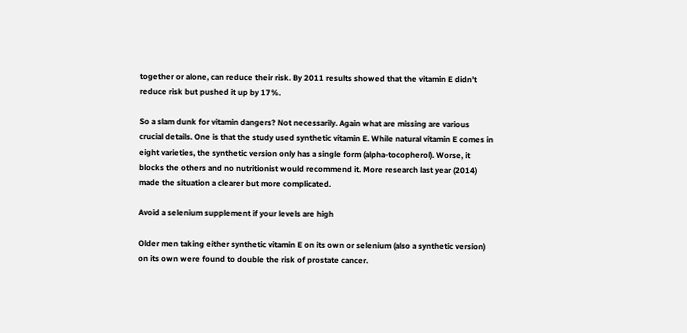together or alone, can reduce their risk. By 2011 results showed that the vitamin E didn’t reduce risk but pushed it up by 17%.

So a slam dunk for vitamin dangers? Not necessarily. Again what are missing are various crucial details. One is that the study used synthetic vitamin E. While natural vitamin E comes in eight varieties, the synthetic version only has a single form (alpha-tocopherol). Worse, it blocks the others and no nutritionist would recommend it. More research last year (2014) made the situation a clearer but more complicated.

Avoid a selenium supplement if your levels are high

Older men taking either synthetic vitamin E on its own or selenium (also a synthetic version) on its own were found to double the risk of prostate cancer.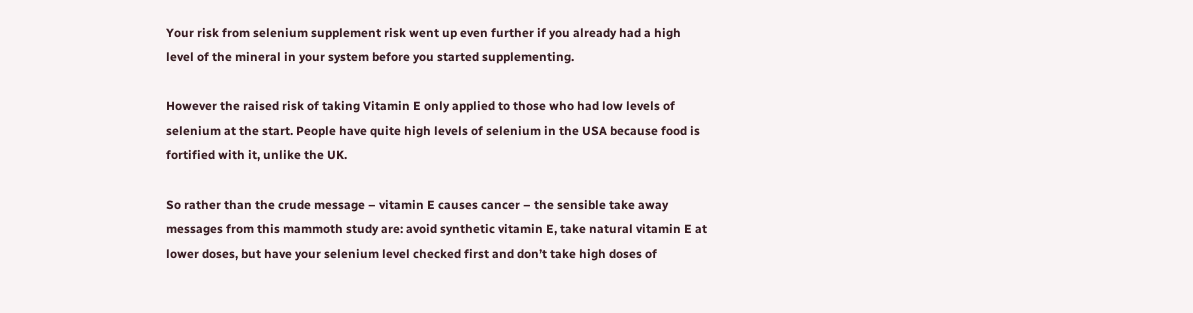Your risk from selenium supplement risk went up even further if you already had a high level of the mineral in your system before you started supplementing.

However the raised risk of taking Vitamin E only applied to those who had low levels of selenium at the start. People have quite high levels of selenium in the USA because food is fortified with it, unlike the UK.

So rather than the crude message – vitamin E causes cancer – the sensible take away messages from this mammoth study are: avoid synthetic vitamin E, take natural vitamin E at lower doses, but have your selenium level checked first and don’t take high doses of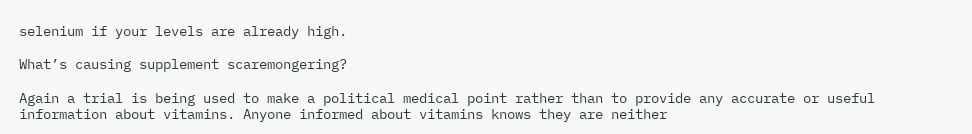selenium if your levels are already high.

What’s causing supplement scaremongering?

Again a trial is being used to make a political medical point rather than to provide any accurate or useful information about vitamins. Anyone informed about vitamins knows they are neither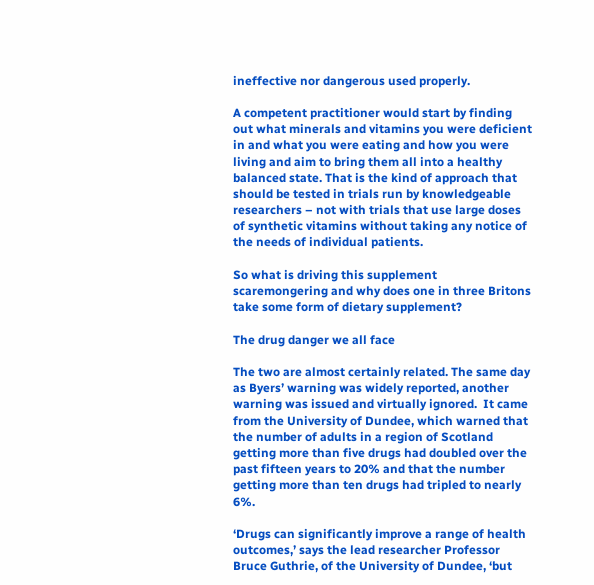ineffective nor dangerous used properly.

A competent practitioner would start by finding out what minerals and vitamins you were deficient in and what you were eating and how you were living and aim to bring them all into a healthy balanced state. That is the kind of approach that should be tested in trials run by knowledgeable researchers – not with trials that use large doses of synthetic vitamins without taking any notice of the needs of individual patients.

So what is driving this supplement scaremongering and why does one in three Britons take some form of dietary supplement?

The drug danger we all face

The two are almost certainly related. The same day as Byers’ warning was widely reported, another warning was issued and virtually ignored.  It came from the University of Dundee, which warned that the number of adults in a region of Scotland getting more than five drugs had doubled over the past fifteen years to 20% and that the number getting more than ten drugs had tripled to nearly 6%.

‘Drugs can significantly improve a range of health outcomes,’ says the lead researcher Professor Bruce Guthrie, of the University of Dundee, ‘but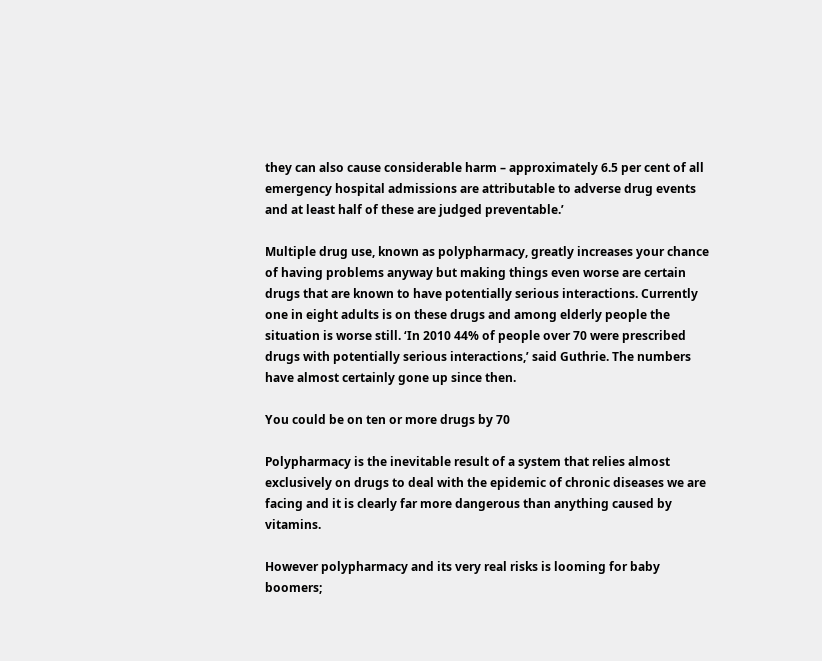they can also cause considerable harm – approximately 6.5 per cent of all emergency hospital admissions are attributable to adverse drug events and at least half of these are judged preventable.’

Multiple drug use, known as polypharmacy, greatly increases your chance of having problems anyway but making things even worse are certain drugs that are known to have potentially serious interactions. Currently one in eight adults is on these drugs and among elderly people the situation is worse still. ‘In 2010 44% of people over 70 were prescribed drugs with potentially serious interactions,’ said Guthrie. The numbers have almost certainly gone up since then.

You could be on ten or more drugs by 70

Polypharmacy is the inevitable result of a system that relies almost exclusively on drugs to deal with the epidemic of chronic diseases we are facing and it is clearly far more dangerous than anything caused by vitamins.

However polypharmacy and its very real risks is looming for baby boomers;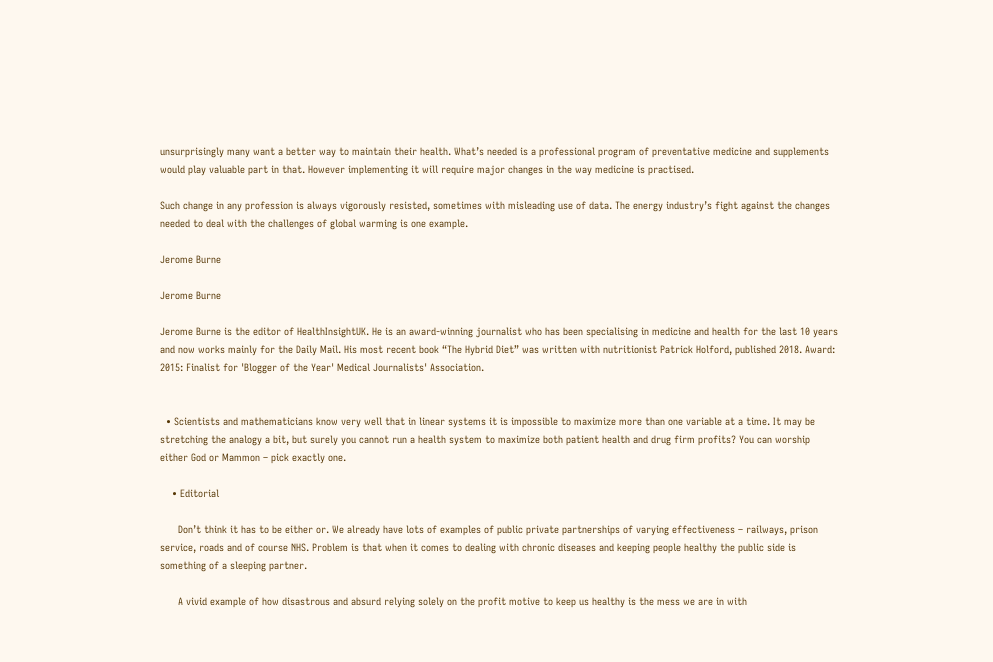unsurprisingly many want a better way to maintain their health. What’s needed is a professional program of preventative medicine and supplements would play valuable part in that. However implementing it will require major changes in the way medicine is practised.

Such change in any profession is always vigorously resisted, sometimes with misleading use of data. The energy industry’s fight against the changes needed to deal with the challenges of global warming is one example.

Jerome Burne

Jerome Burne

Jerome Burne is the editor of HealthInsightUK. He is an award-winning journalist who has been specialising in medicine and health for the last 10 years and now works mainly for the Daily Mail. His most recent book “The Hybrid Diet” was written with nutritionist Patrick Holford, published 2018. Award: 2015: Finalist for 'Blogger of the Year' Medical Journalists' Association.


  • Scientists and mathematicians know very well that in linear systems it is impossible to maximize more than one variable at a time. It may be stretching the analogy a bit, but surely you cannot run a health system to maximize both patient health and drug firm profits? You can worship either God or Mammon – pick exactly one.

    • Editorial

      Don’t think it has to be either or. We already have lots of examples of public private partnerships of varying effectiveness – railways, prison service, roads and of course NHS. Problem is that when it comes to dealing with chronic diseases and keeping people healthy the public side is something of a sleeping partner.

      A vivid example of how disastrous and absurd relying solely on the profit motive to keep us healthy is the mess we are in with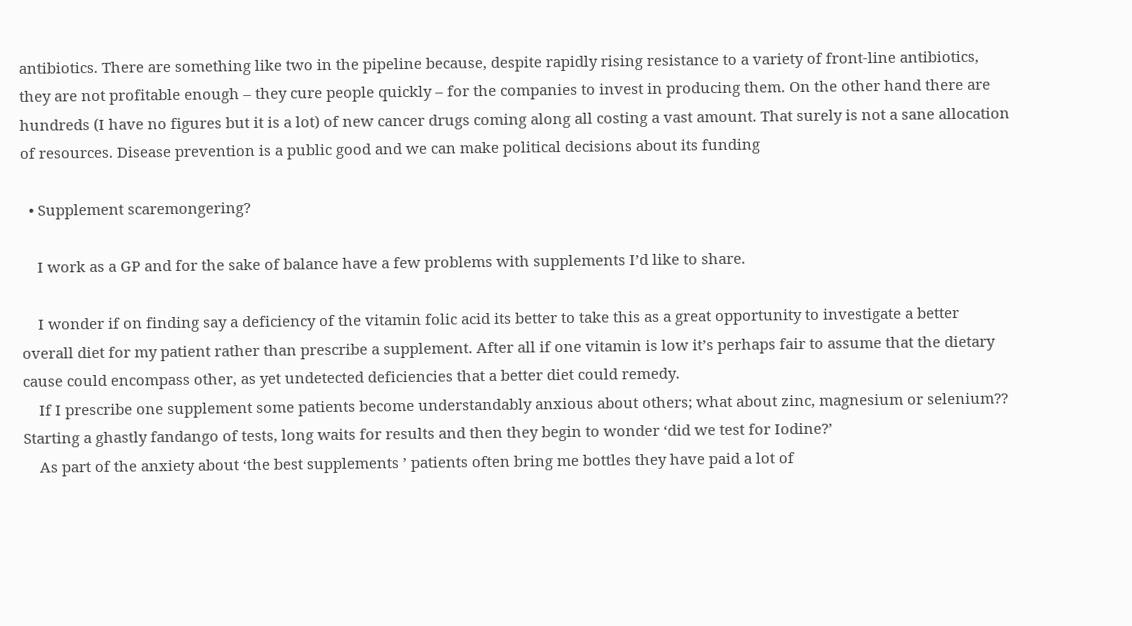antibiotics. There are something like two in the pipeline because, despite rapidly rising resistance to a variety of front-line antibiotics, they are not profitable enough – they cure people quickly – for the companies to invest in producing them. On the other hand there are hundreds (I have no figures but it is a lot) of new cancer drugs coming along all costing a vast amount. That surely is not a sane allocation of resources. Disease prevention is a public good and we can make political decisions about its funding

  • Supplement scaremongering?

    I work as a GP and for the sake of balance have a few problems with supplements I’d like to share.

    I wonder if on finding say a deficiency of the vitamin folic acid its better to take this as a great opportunity to investigate a better overall diet for my patient rather than prescribe a supplement. After all if one vitamin is low it’s perhaps fair to assume that the dietary cause could encompass other, as yet undetected deficiencies that a better diet could remedy.
    If I prescribe one supplement some patients become understandably anxious about others; what about zinc, magnesium or selenium?? Starting a ghastly fandango of tests, long waits for results and then they begin to wonder ‘did we test for Iodine?’
    As part of the anxiety about ‘the best supplements ’ patients often bring me bottles they have paid a lot of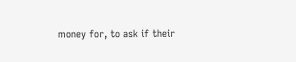money for, to ask if their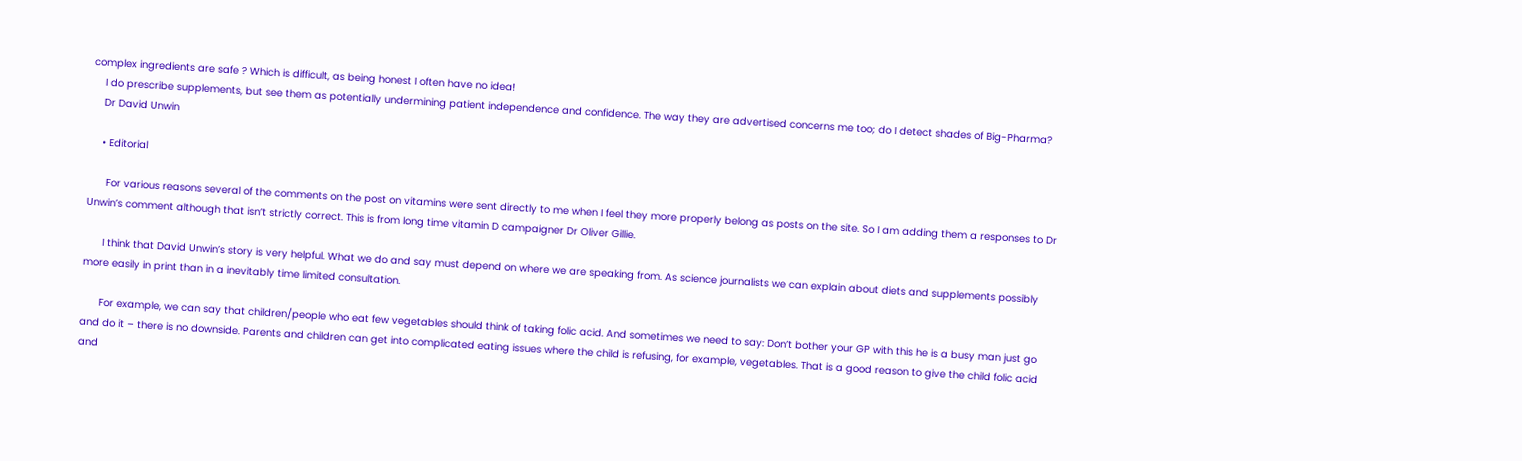complex ingredients are safe ? Which is difficult, as being honest I often have no idea!
    I do prescribe supplements, but see them as potentially undermining patient independence and confidence. The way they are advertised concerns me too; do I detect shades of Big-Pharma?
    Dr David Unwin

    • Editorial

      For various reasons several of the comments on the post on vitamins were sent directly to me when I feel they more properly belong as posts on the site. So I am adding them a responses to Dr Unwin’s comment although that isn’t strictly correct. This is from long time vitamin D campaigner Dr Oliver Gillie.

      I think that David Unwin’s story is very helpful. What we do and say must depend on where we are speaking from. As science journalists we can explain about diets and supplements possibly more easily in print than in a inevitably time limited consultation.

      For example, we can say that children/people who eat few vegetables should think of taking folic acid. And sometimes we need to say: Don’t bother your GP with this he is a busy man just go and do it – there is no downside. Parents and children can get into complicated eating issues where the child is refusing, for example, vegetables. That is a good reason to give the child folic acid and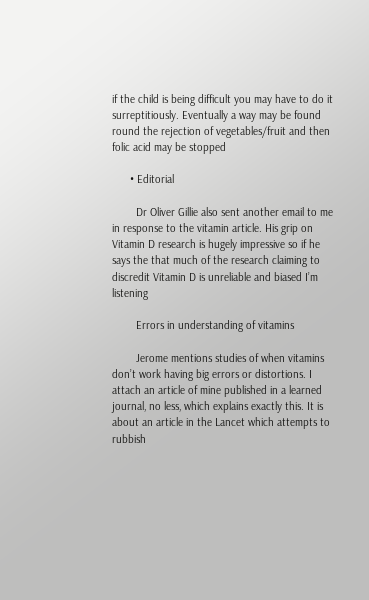if the child is being difficult you may have to do it surreptitiously. Eventually a way may be found round the rejection of vegetables/fruit and then folic acid may be stopped

      • Editorial

        Dr Oliver Gillie also sent another email to me in response to the vitamin article. His grip on Vitamin D research is hugely impressive so if he says the that much of the research claiming to discredit Vitamin D is unreliable and biased I’m listening

        Errors in understanding of vitamins

        Jerome mentions studies of when vitamins don’t work having big errors or distortions. I attach an article of mine published in a learned journal, no less, which explains exactly this. It is about an article in the Lancet which attempts to rubbish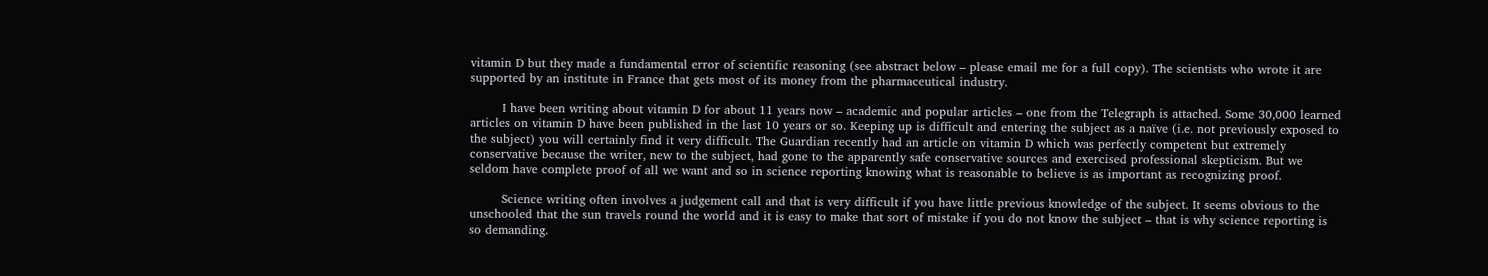vitamin D but they made a fundamental error of scientific reasoning (see abstract below – please email me for a full copy). The scientists who wrote it are supported by an institute in France that gets most of its money from the pharmaceutical industry.

        I have been writing about vitamin D for about 11 years now – academic and popular articles – one from the Telegraph is attached. Some 30,000 learned articles on vitamin D have been published in the last 10 years or so. Keeping up is difficult and entering the subject as a naïve (i.e. not previously exposed to the subject) you will certainly find it very difficult. The Guardian recently had an article on vitamin D which was perfectly competent but extremely conservative because the writer, new to the subject, had gone to the apparently safe conservative sources and exercised professional skepticism. But we seldom have complete proof of all we want and so in science reporting knowing what is reasonable to believe is as important as recognizing proof.

        Science writing often involves a judgement call and that is very difficult if you have little previous knowledge of the subject. It seems obvious to the unschooled that the sun travels round the world and it is easy to make that sort of mistake if you do not know the subject – that is why science reporting is so demanding.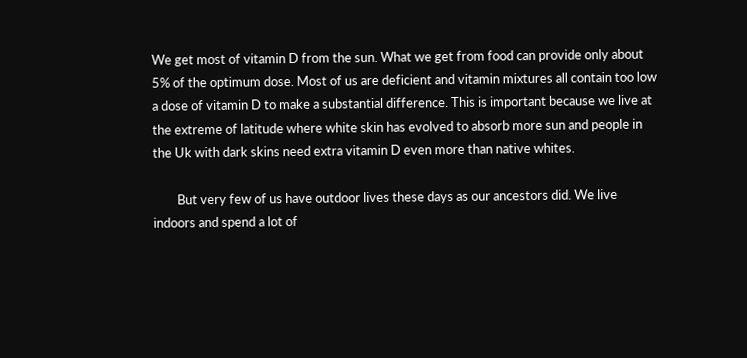We get most of vitamin D from the sun. What we get from food can provide only about 5% of the optimum dose. Most of us are deficient and vitamin mixtures all contain too low a dose of vitamin D to make a substantial difference. This is important because we live at the extreme of latitude where white skin has evolved to absorb more sun and people in the Uk with dark skins need extra vitamin D even more than native whites.

        But very few of us have outdoor lives these days as our ancestors did. We live indoors and spend a lot of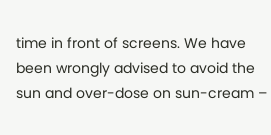time in front of screens. We have been wrongly advised to avoid the sun and over-dose on sun-cream –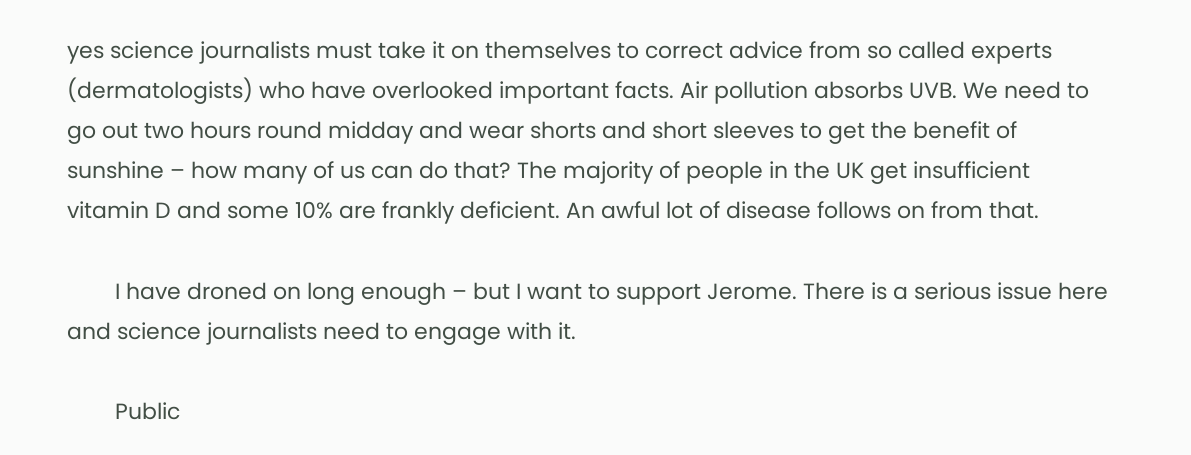yes science journalists must take it on themselves to correct advice from so called experts (dermatologists) who have overlooked important facts. Air pollution absorbs UVB. We need to go out two hours round midday and wear shorts and short sleeves to get the benefit of sunshine – how many of us can do that? The majority of people in the UK get insufficient vitamin D and some 10% are frankly deficient. An awful lot of disease follows on from that.

        I have droned on long enough – but I want to support Jerome. There is a serious issue here and science journalists need to engage with it.

        Public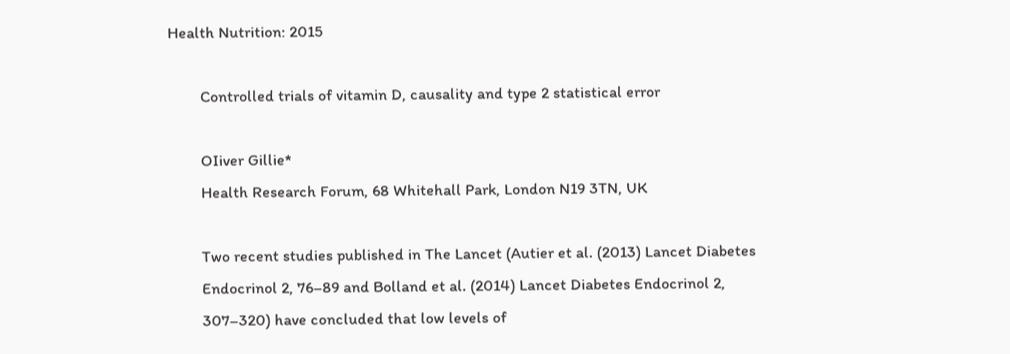Health Nutrition: 2015

        Controlled trials of vitamin D, causality and type 2 statistical error

        OIiver Gillie*
        Health Research Forum, 68 Whitehall Park, London N19 3TN, UK

        Two recent studies published in The Lancet (Autier et al. (2013) Lancet Diabetes
        Endocrinol 2, 76–89 and Bolland et al. (2014) Lancet Diabetes Endocrinol 2,
        307–320) have concluded that low levels of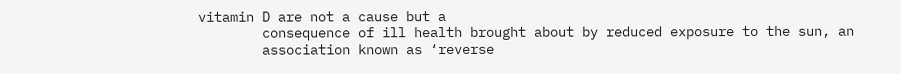vitamin D are not a cause but a
        consequence of ill health brought about by reduced exposure to the sun, an
        association known as ‘reverse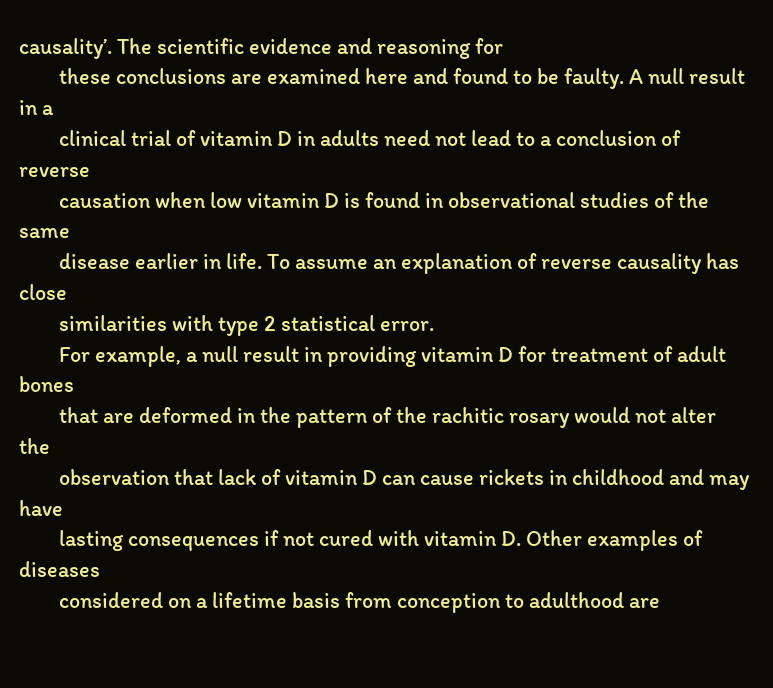causality’. The scientific evidence and reasoning for
        these conclusions are examined here and found to be faulty. A null result in a
        clinical trial of vitamin D in adults need not lead to a conclusion of reverse
        causation when low vitamin D is found in observational studies of the same
        disease earlier in life. To assume an explanation of reverse causality has close
        similarities with type 2 statistical error.
        For example, a null result in providing vitamin D for treatment of adult bones
        that are deformed in the pattern of the rachitic rosary would not alter the
        observation that lack of vitamin D can cause rickets in childhood and may have
        lasting consequences if not cured with vitamin D. Other examples of diseases
        considered on a lifetime basis from conception to adulthood are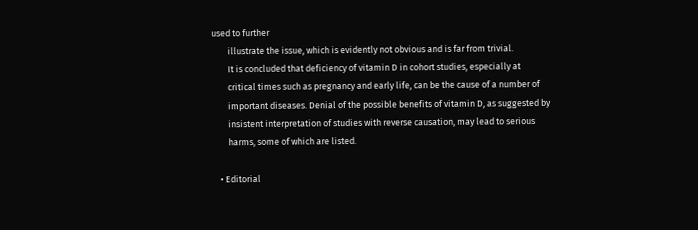used to further
        illustrate the issue, which is evidently not obvious and is far from trivial.
        It is concluded that deficiency of vitamin D in cohort studies, especially at
        critical times such as pregnancy and early life, can be the cause of a number of
        important diseases. Denial of the possible benefits of vitamin D, as suggested by
        insistent interpretation of studies with reverse causation, may lead to serious
        harms, some of which are listed.

    • Editorial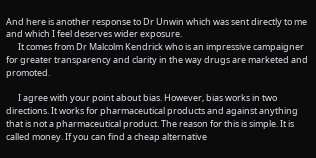And here is another response to Dr Unwin which was sent directly to me and which I feel deserves wider exposure.
      It comes from Dr Malcolm Kendrick who is an impressive campaigner for greater transparency and clarity in the way drugs are marketed and promoted.

      I agree with your point about bias. However, bias works in two directions. It works for pharmaceutical products and against anything that is not a pharmaceutical product. The reason for this is simple. It is called money. If you can find a cheap alternative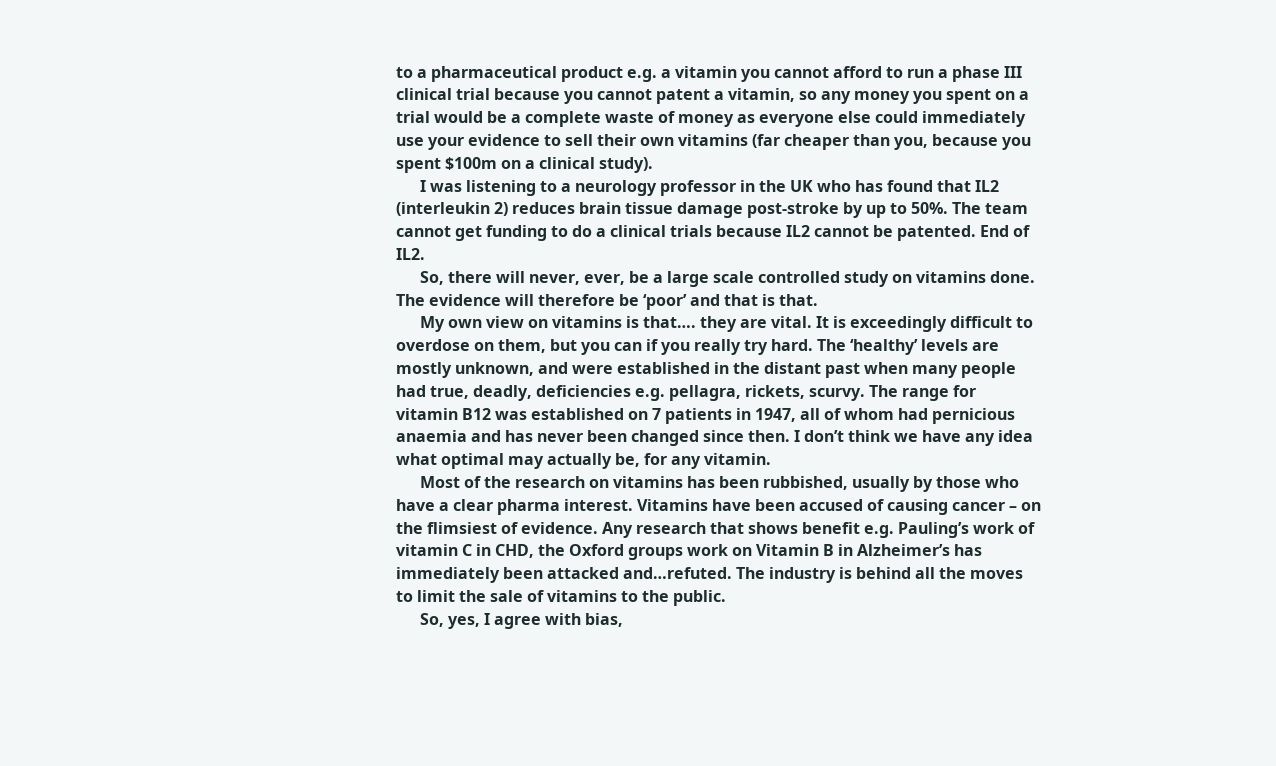to a pharmaceutical product e.g. a vitamin you cannot afford to run a phase III clinical trial because you cannot patent a vitamin, so any money you spent on a trial would be a complete waste of money as everyone else could immediately use your evidence to sell their own vitamins (far cheaper than you, because you spent $100m on a clinical study).
      I was listening to a neurology professor in the UK who has found that IL2 (interleukin 2) reduces brain tissue damage post-stroke by up to 50%. The team cannot get funding to do a clinical trials because IL2 cannot be patented. End of IL2.
      So, there will never, ever, be a large scale controlled study on vitamins done. The evidence will therefore be ‘poor’ and that is that.
      My own view on vitamins is that…. they are vital. It is exceedingly difficult to overdose on them, but you can if you really try hard. The ‘healthy’ levels are mostly unknown, and were established in the distant past when many people had true, deadly, deficiencies e.g. pellagra, rickets, scurvy. The range for vitamin B12 was established on 7 patients in 1947, all of whom had pernicious anaemia and has never been changed since then. I don’t think we have any idea what optimal may actually be, for any vitamin.
      Most of the research on vitamins has been rubbished, usually by those who have a clear pharma interest. Vitamins have been accused of causing cancer – on the flimsiest of evidence. Any research that shows benefit e.g. Pauling’s work of vitamin C in CHD, the Oxford groups work on Vitamin B in Alzheimer’s has immediately been attacked and…refuted. The industry is behind all the moves to limit the sale of vitamins to the public.
      So, yes, I agree with bias,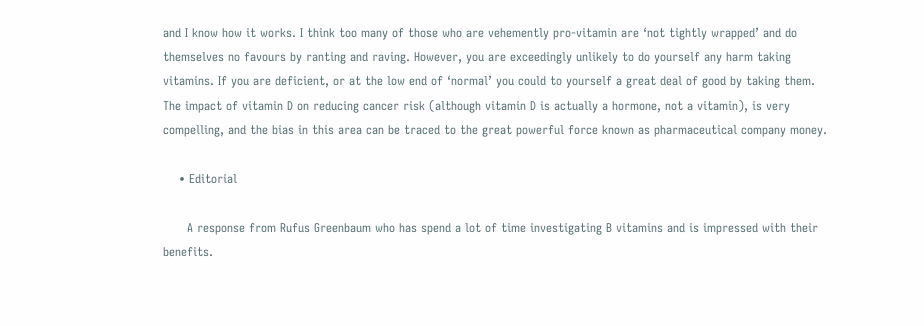and I know how it works. I think too many of those who are vehemently pro-vitamin are ‘not tightly wrapped’ and do themselves no favours by ranting and raving. However, you are exceedingly unlikely to do yourself any harm taking vitamins. If you are deficient, or at the low end of ‘normal’ you could to yourself a great deal of good by taking them. The impact of vitamin D on reducing cancer risk (although vitamin D is actually a hormone, not a vitamin), is very compelling, and the bias in this area can be traced to the great powerful force known as pharmaceutical company money.

    • Editorial

      A response from Rufus Greenbaum who has spend a lot of time investigating B vitamins and is impressed with their benefits.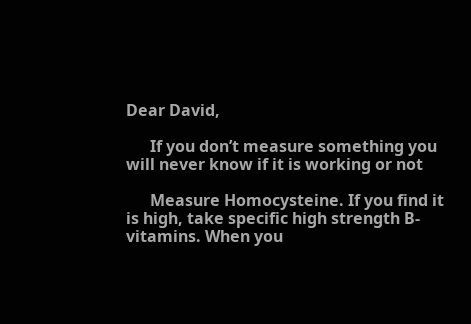Dear David,

      If you don’t measure something you will never know if it is working or not

      Measure Homocysteine. If you find it is high, take specific high strength B-vitamins. When you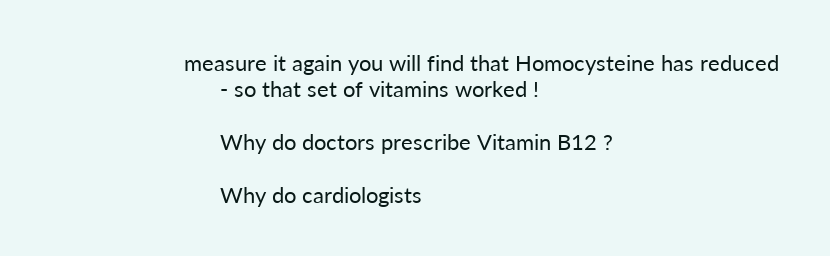measure it again you will find that Homocysteine has reduced
      - so that set of vitamins worked !

      Why do doctors prescribe Vitamin B12 ?

      Why do cardiologists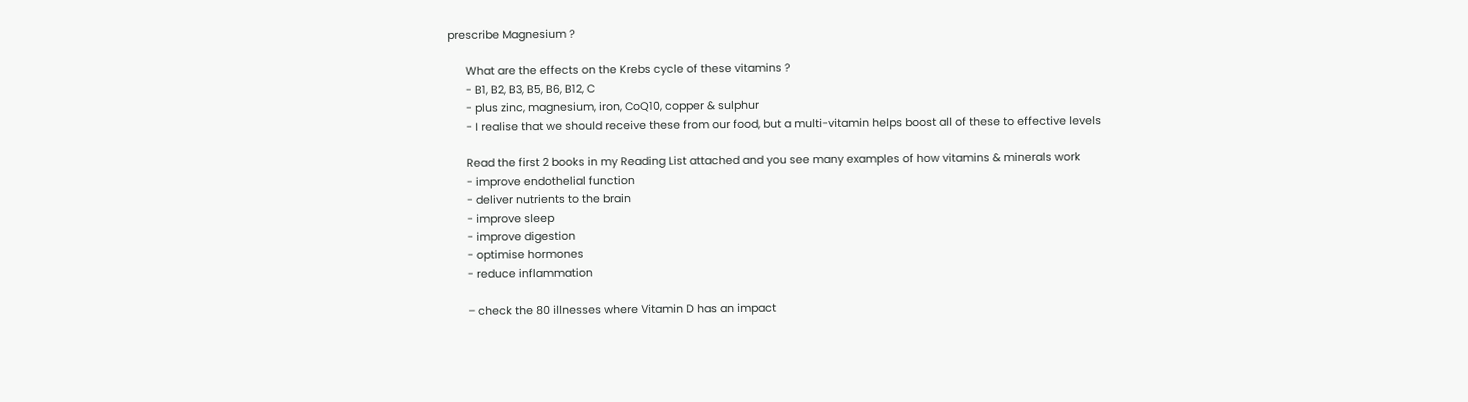prescribe Magnesium ?

      What are the effects on the Krebs cycle of these vitamins ?
      - B1, B2, B3, B5, B6, B12, C
      - plus zinc, magnesium, iron, CoQ10, copper & sulphur
      - I realise that we should receive these from our food, but a multi-vitamin helps boost all of these to effective levels

      Read the first 2 books in my Reading List attached and you see many examples of how vitamins & minerals work
      - improve endothelial function
      - deliver nutrients to the brain
      - improve sleep
      - improve digestion
      - optimise hormones
      - reduce inflammation

      – check the 80 illnesses where Vitamin D has an impact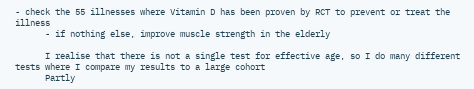- check the 55 illnesses where Vitamin D has been proven by RCT to prevent or treat the illness
      - if nothing else, improve muscle strength in the elderly

      I realise that there is not a single test for effective age, so I do many different tests where I compare my results to a large cohort
      Partly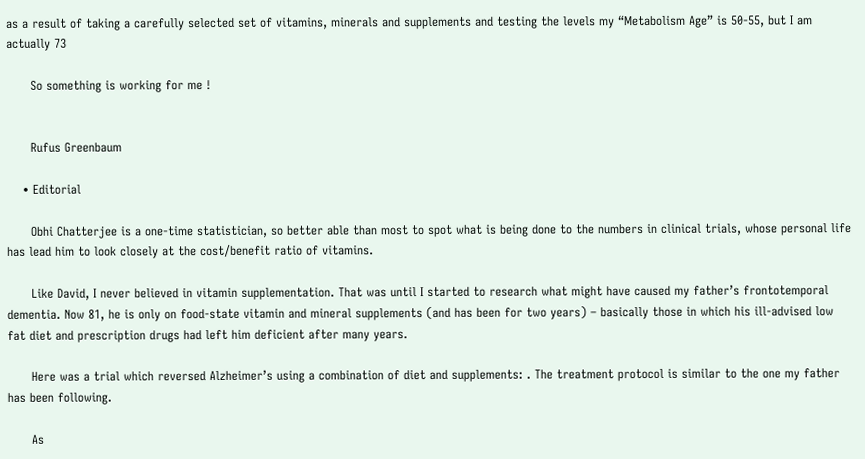as a result of taking a carefully selected set of vitamins, minerals and supplements and testing the levels my “Metabolism Age” is 50-55, but I am actually 73

      So something is working for me !


      Rufus Greenbaum

    • Editorial

      Obhi Chatterjee is a one-time statistician, so better able than most to spot what is being done to the numbers in clinical trials, whose personal life has lead him to look closely at the cost/benefit ratio of vitamins.

      Like David, I never believed in vitamin supplementation. That was until I started to research what might have caused my father’s frontotemporal dementia. Now 81, he is only on food-state vitamin and mineral supplements (and has been for two years) – basically those in which his ill-advised low fat diet and prescription drugs had left him deficient after many years.

      Here was a trial which reversed Alzheimer’s using a combination of diet and supplements: . The treatment protocol is similar to the one my father has been following.

      As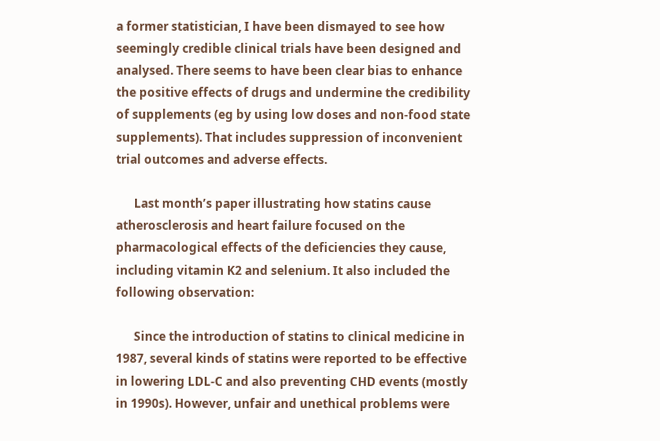a former statistician, I have been dismayed to see how seemingly credible clinical trials have been designed and analysed. There seems to have been clear bias to enhance the positive effects of drugs and undermine the credibility of supplements (eg by using low doses and non-food state supplements). That includes suppression of inconvenient trial outcomes and adverse effects.

      Last month’s paper illustrating how statins cause atherosclerosis and heart failure focused on the pharmacological effects of the deficiencies they cause, including vitamin K2 and selenium. It also included the following observation:

      Since the introduction of statins to clinical medicine in 1987, several kinds of statins were reported to be effective in lowering LDL-C and also preventing CHD events (mostly in 1990s). However, unfair and unethical problems were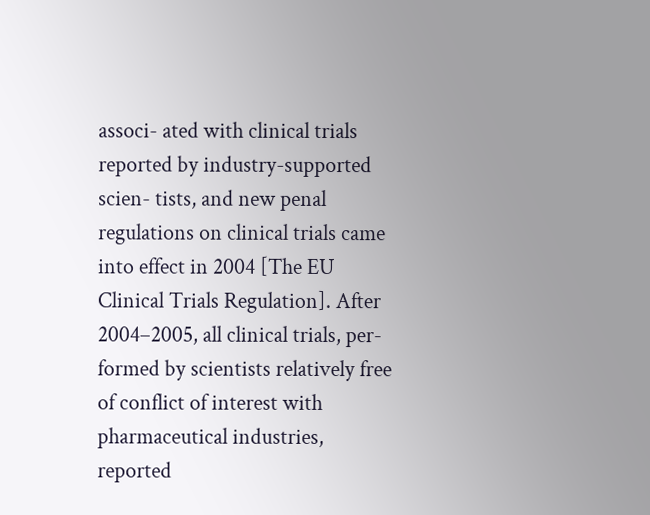associ- ated with clinical trials reported by industry-supported scien- tists, and new penal regulations on clinical trials came into effect in 2004 [The EU Clinical Trials Regulation]. After 2004–2005, all clinical trials, per- formed by scientists relatively free of conflict of interest with pharmaceutical industries, reported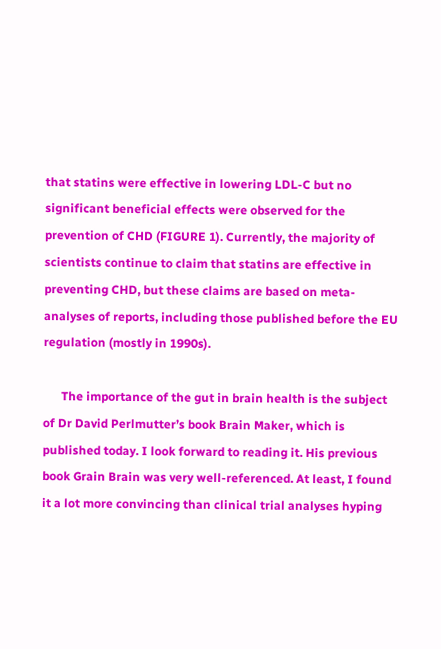that statins were effective in lowering LDL-C but no significant beneficial effects were observed for the prevention of CHD (FIGURE 1). Currently, the majority of scientists continue to claim that statins are effective in preventing CHD, but these claims are based on meta- analyses of reports, including those published before the EU regulation (mostly in 1990s).

      The importance of the gut in brain health is the subject of Dr David Perlmutter’s book Brain Maker, which is published today. I look forward to reading it. His previous book Grain Brain was very well-referenced. At least, I found it a lot more convincing than clinical trial analyses hyping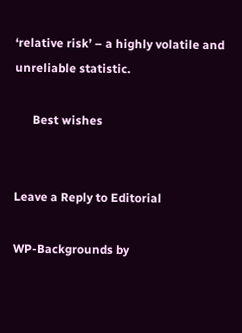‘relative risk’ – a highly volatile and unreliable statistic.

      Best wishes


Leave a Reply to Editorial

WP-Backgrounds by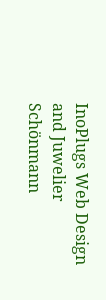InoPlugs Web Design and Juwelier Schönmann